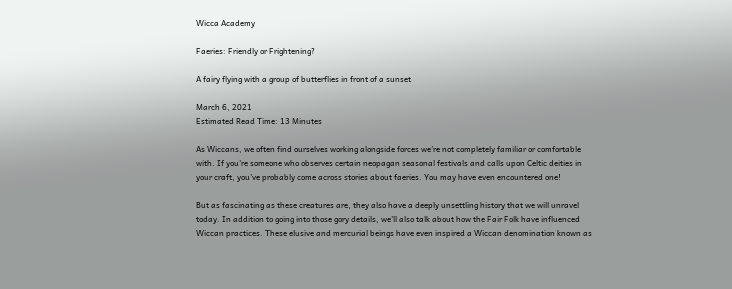Wicca Academy

Faeries: Friendly or Frightening?

A fairy flying with a group of butterflies in front of a sunset

March 6, 2021
Estimated Read Time: 13 Minutes

As Wiccans, we often find ourselves working alongside forces we’re not completely familiar or comfortable with. If you’re someone who observes certain neopagan seasonal festivals and calls upon Celtic deities in your craft, you’ve probably come across stories about faeries. You may have even encountered one!

But as fascinating as these creatures are, they also have a deeply unsettling history that we will unravel today. In addition to going into those gory details, we’ll also talk about how the Fair Folk have influenced Wiccan practices. These elusive and mercurial beings have even inspired a Wiccan denomination known as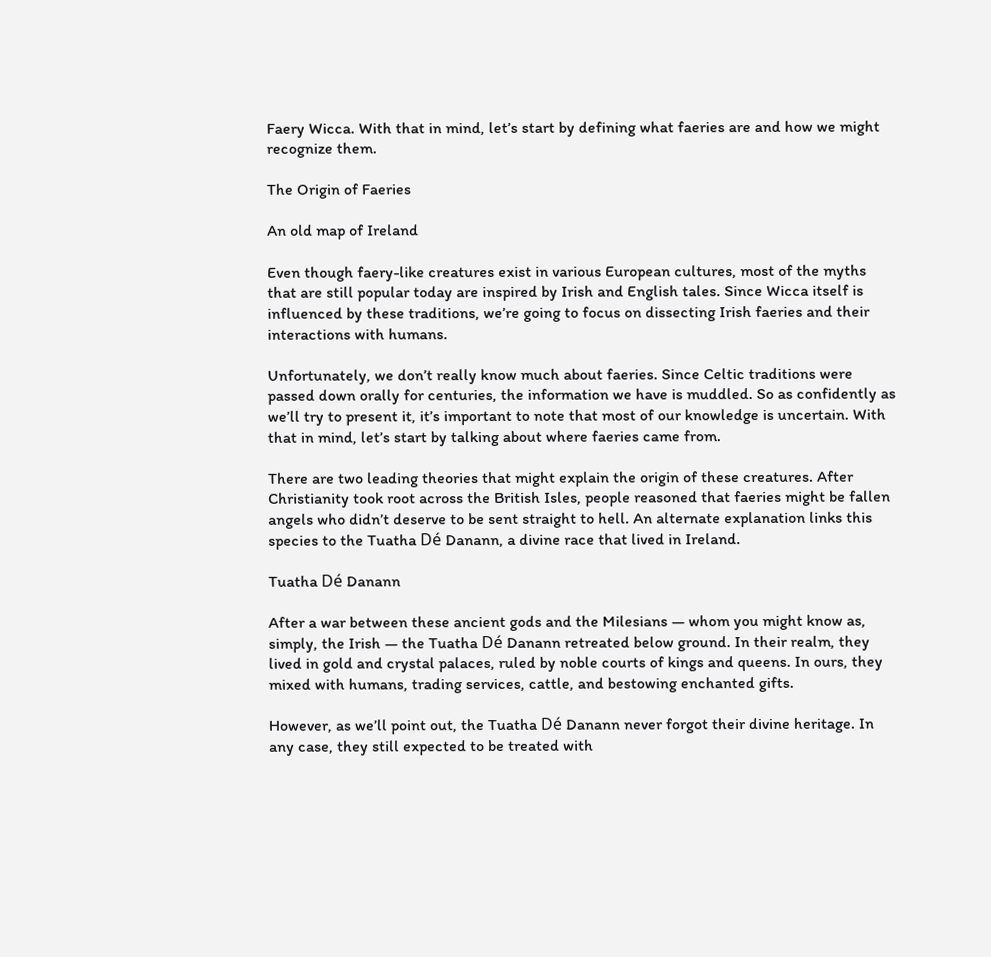Faery Wicca. With that in mind, let’s start by defining what faeries are and how we might recognize them.

The Origin of Faeries

An old map of Ireland

Even though faery-like creatures exist in various European cultures, most of the myths that are still popular today are inspired by Irish and English tales. Since Wicca itself is influenced by these traditions, we’re going to focus on dissecting Irish faeries and their interactions with humans.

Unfortunately, we don’t really know much about faeries. Since Celtic traditions were passed down orally for centuries, the information we have is muddled. So as confidently as we’ll try to present it, it’s important to note that most of our knowledge is uncertain. With that in mind, let’s start by talking about where faeries came from.

There are two leading theories that might explain the origin of these creatures. After Christianity took root across the British Isles, people reasoned that faeries might be fallen angels who didn’t deserve to be sent straight to hell. An alternate explanation links this species to the Tuatha Dé Danann, a divine race that lived in Ireland.

Tuatha Dé Danann

After a war between these ancient gods and the Milesians — whom you might know as, simply, the Irish — the Tuatha Dé Danann retreated below ground. In their realm, they lived in gold and crystal palaces, ruled by noble courts of kings and queens. In ours, they mixed with humans, trading services, cattle, and bestowing enchanted gifts.

However, as we’ll point out, the Tuatha Dé Danann never forgot their divine heritage. In any case, they still expected to be treated with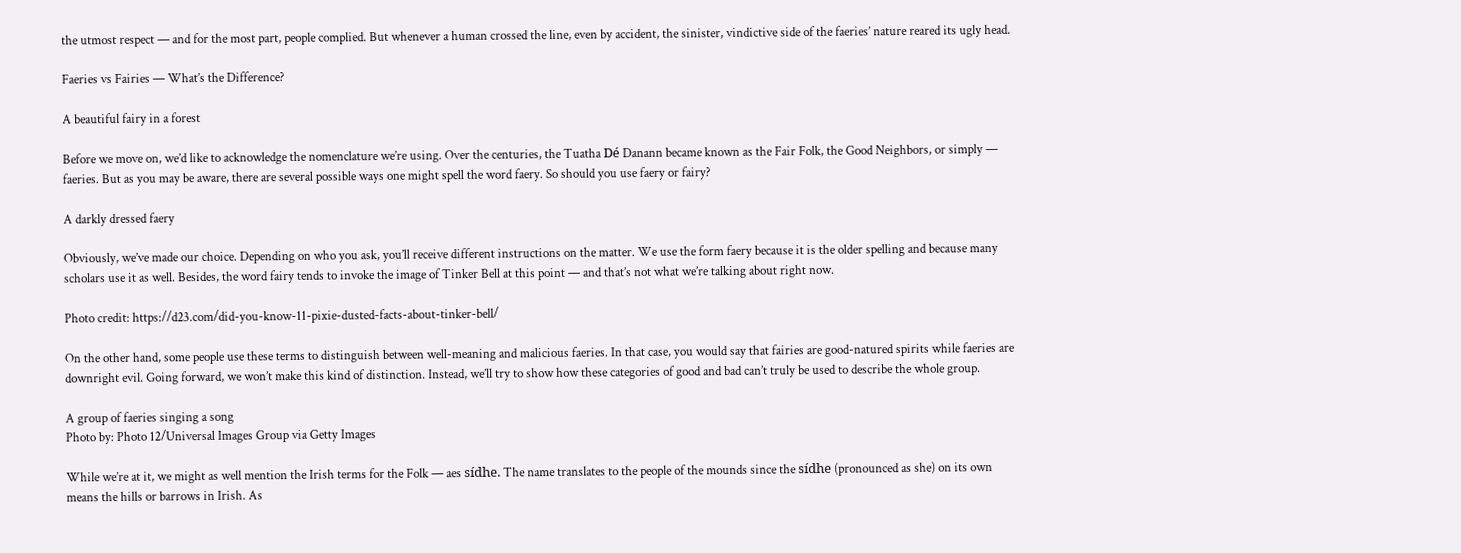the utmost respect — and for the most part, people complied. But whenever a human crossed the line, even by accident, the sinister, vindictive side of the faeries’ nature reared its ugly head.

Faeries vs Fairies — What’s the Difference?

A beautiful fairy in a forest

Before we move on, we’d like to acknowledge the nomenclature we’re using. Over the centuries, the Tuatha Dé Danann became known as the Fair Folk, the Good Neighbors, or simply — faeries. But as you may be aware, there are several possible ways one might spell the word faery. So should you use faery or fairy?

A darkly dressed faery

Obviously, we’ve made our choice. Depending on who you ask, you’ll receive different instructions on the matter. We use the form faery because it is the older spelling and because many scholars use it as well. Besides, the word fairy tends to invoke the image of Tinker Bell at this point — and that’s not what we’re talking about right now.

Photo credit: https://d23.com/did-you-know-11-pixie-dusted-facts-about-tinker-bell/

On the other hand, some people use these terms to distinguish between well-meaning and malicious faeries. In that case, you would say that fairies are good-natured spirits while faeries are downright evil. Going forward, we won’t make this kind of distinction. Instead, we’ll try to show how these categories of good and bad can’t truly be used to describe the whole group.

A group of faeries singing a song
Photo by: Photo 12/Universal Images Group via Getty Images

While we’re at it, we might as well mention the Irish terms for the Folk — aes sídhe. The name translates to the people of the mounds since the sídhe (pronounced as she) on its own means the hills or barrows in Irish. As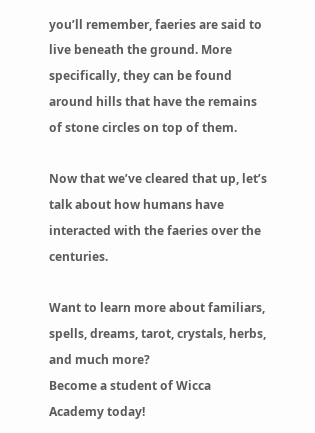you’ll remember, faeries are said to live beneath the ground. More specifically, they can be found around hills that have the remains of stone circles on top of them.

Now that we’ve cleared that up, let’s talk about how humans have interacted with the faeries over the centuries.

Want to learn more about familiars, spells, dreams, tarot, crystals, herbs, and much more?
Become a student of Wicca Academy today!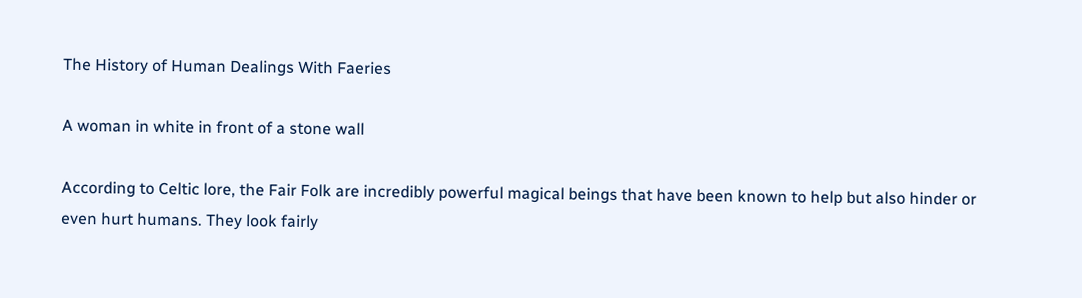The History of Human Dealings With Faeries

A woman in white in front of a stone wall

According to Celtic lore, the Fair Folk are incredibly powerful magical beings that have been known to help but also hinder or even hurt humans. They look fairly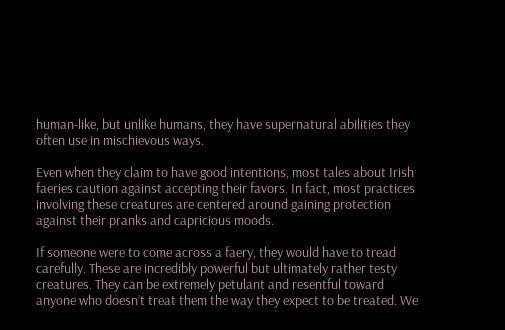human-like, but unlike humans, they have supernatural abilities they often use in mischievous ways.

Even when they claim to have good intentions, most tales about Irish faeries caution against accepting their favors. In fact, most practices involving these creatures are centered around gaining protection against their pranks and capricious moods.

If someone were to come across a faery, they would have to tread carefully. These are incredibly powerful but ultimately rather testy creatures. They can be extremely petulant and resentful toward anyone who doesn’t treat them the way they expect to be treated. We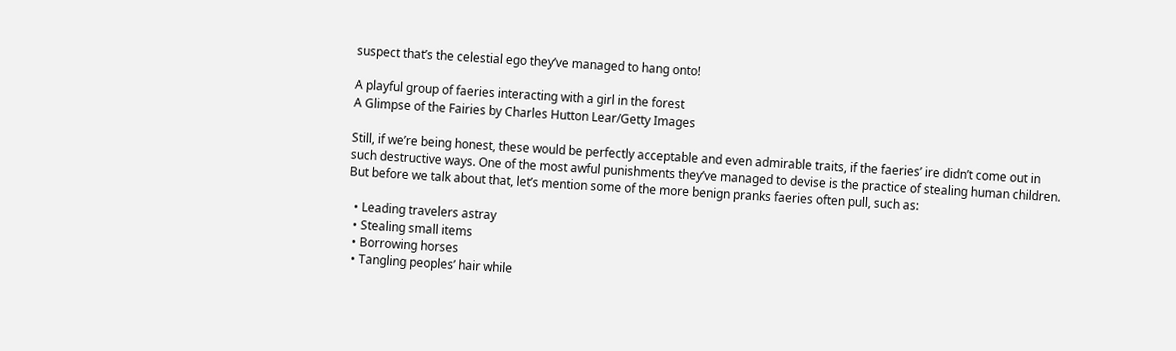suspect that’s the celestial ego they’ve managed to hang onto!

A playful group of faeries interacting with a girl in the forest
A Glimpse of the Fairies by Charles Hutton Lear/Getty Images

Still, if we’re being honest, these would be perfectly acceptable and even admirable traits, if the faeries’ ire didn’t come out in such destructive ways. One of the most awful punishments they’ve managed to devise is the practice of stealing human children. But before we talk about that, let’s mention some of the more benign pranks faeries often pull, such as:

  • Leading travelers astray
  • Stealing small items
  • Borrowing horses
  • Tangling peoples’ hair while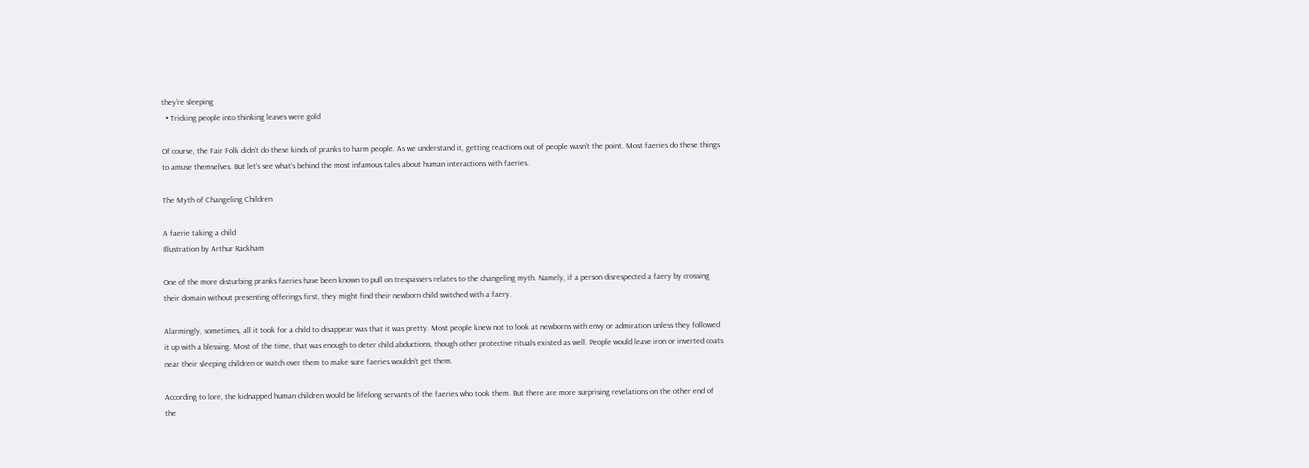they’re sleeping
  • Tricking people into thinking leaves were gold

Of course, the Fair Folk didn’t do these kinds of pranks to harm people. As we understand it, getting reactions out of people wasn’t the point. Most faeries do these things to amuse themselves. But let’s see what’s behind the most infamous tales about human interactions with faeries.

The Myth of Changeling Children

A faerie taking a child
Illustration by Arthur Rackham

One of the more disturbing pranks faeries have been known to pull on trespassers relates to the changeling myth. Namely, if a person disrespected a faery by crossing their domain without presenting offerings first, they might find their newborn child switched with a faery.

Alarmingly, sometimes, all it took for a child to disappear was that it was pretty. Most people knew not to look at newborns with envy or admiration unless they followed it up with a blessing. Most of the time, that was enough to deter child abductions, though other protective rituals existed as well. People would leave iron or inverted coats near their sleeping children or watch over them to make sure faeries wouldn’t get them.

According to lore, the kidnapped human children would be lifelong servants of the faeries who took them. But there are more surprising revelations on the other end of the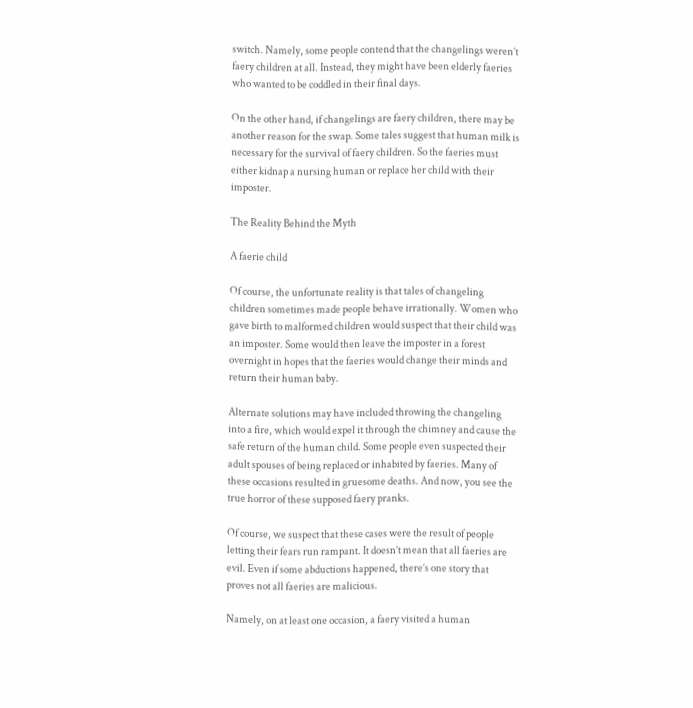switch. Namely, some people contend that the changelings weren’t faery children at all. Instead, they might have been elderly faeries who wanted to be coddled in their final days.

On the other hand, if changelings are faery children, there may be another reason for the swap. Some tales suggest that human milk is necessary for the survival of faery children. So the faeries must either kidnap a nursing human or replace her child with their imposter.

The Reality Behind the Myth

A faerie child

Of course, the unfortunate reality is that tales of changeling children sometimes made people behave irrationally. Women who gave birth to malformed children would suspect that their child was an imposter. Some would then leave the imposter in a forest overnight in hopes that the faeries would change their minds and return their human baby.

Alternate solutions may have included throwing the changeling into a fire, which would expel it through the chimney and cause the safe return of the human child. Some people even suspected their adult spouses of being replaced or inhabited by faeries. Many of these occasions resulted in gruesome deaths. And now, you see the true horror of these supposed faery pranks.

Of course, we suspect that these cases were the result of people letting their fears run rampant. It doesn’t mean that all faeries are evil. Even if some abductions happened, there’s one story that proves not all faeries are malicious.

Namely, on at least one occasion, a faery visited a human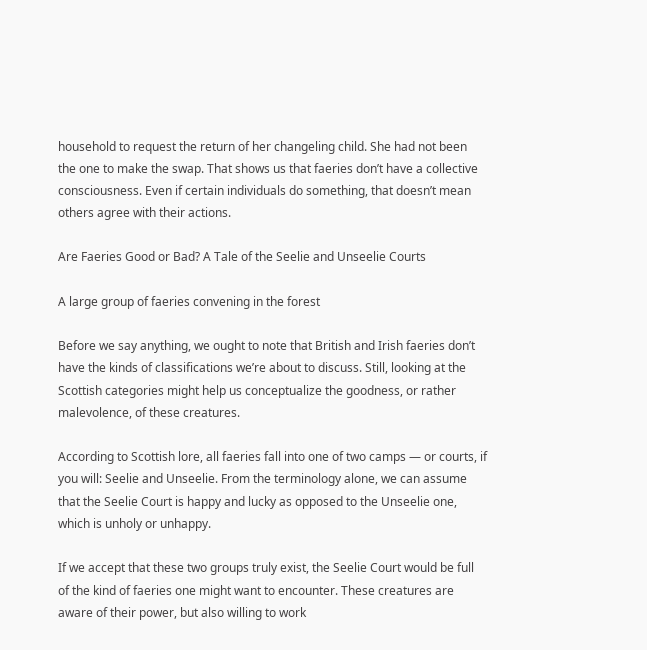household to request the return of her changeling child. She had not been the one to make the swap. That shows us that faeries don’t have a collective consciousness. Even if certain individuals do something, that doesn’t mean others agree with their actions.

Are Faeries Good or Bad? A Tale of the Seelie and Unseelie Courts

A large group of faeries convening in the forest

Before we say anything, we ought to note that British and Irish faeries don’t have the kinds of classifications we’re about to discuss. Still, looking at the Scottish categories might help us conceptualize the goodness, or rather malevolence, of these creatures.

According to Scottish lore, all faeries fall into one of two camps — or courts, if you will: Seelie and Unseelie. From the terminology alone, we can assume that the Seelie Court is happy and lucky as opposed to the Unseelie one, which is unholy or unhappy.

If we accept that these two groups truly exist, the Seelie Court would be full of the kind of faeries one might want to encounter. These creatures are aware of their power, but also willing to work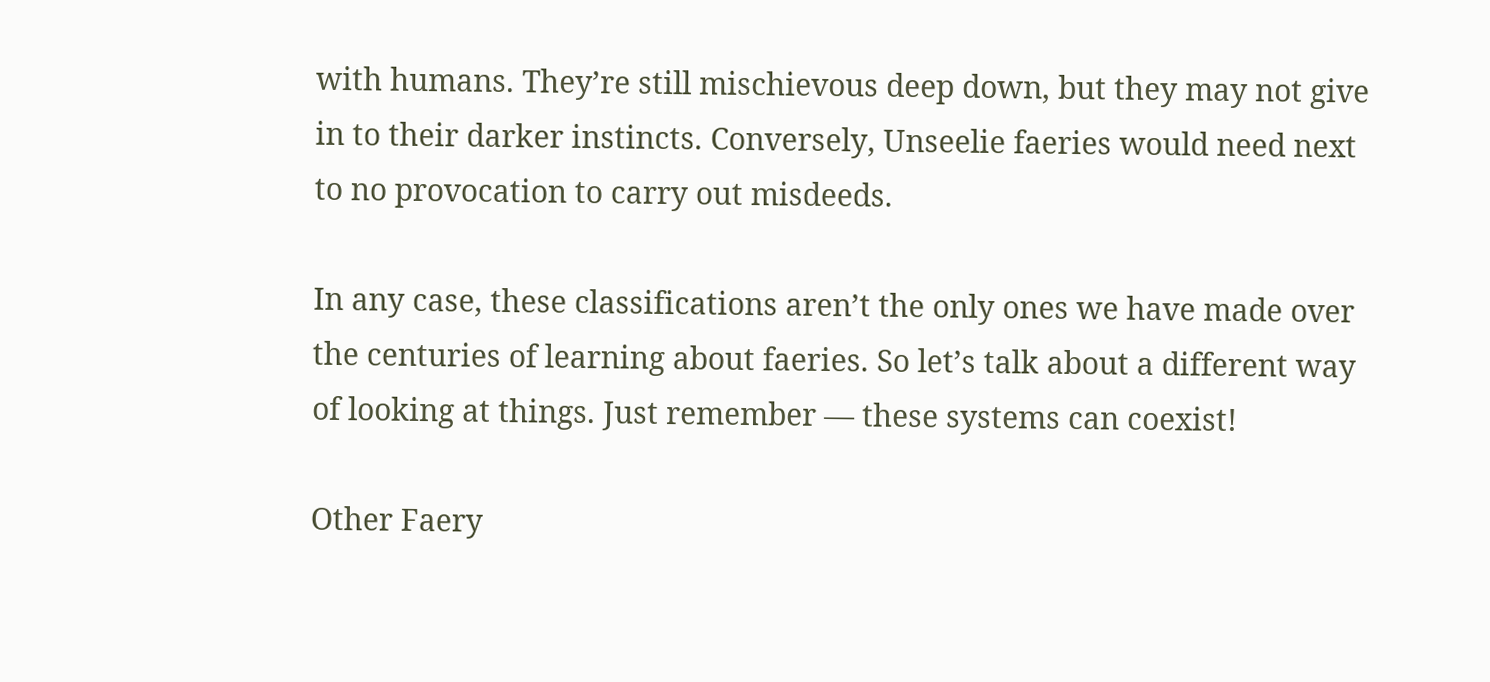with humans. They’re still mischievous deep down, but they may not give in to their darker instincts. Conversely, Unseelie faeries would need next to no provocation to carry out misdeeds.

In any case, these classifications aren’t the only ones we have made over the centuries of learning about faeries. So let’s talk about a different way of looking at things. Just remember — these systems can coexist!

Other Faery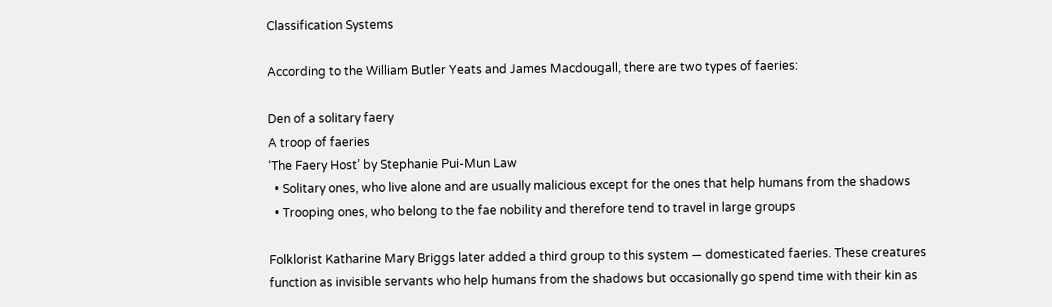Classification Systems

According to the William Butler Yeats and James Macdougall, there are two types of faeries:

Den of a solitary faery
A troop of faeries
‘The Faery Host’ by Stephanie Pui-Mun Law
  • Solitary ones, who live alone and are usually malicious except for the ones that help humans from the shadows
  • Trooping ones, who belong to the fae nobility and therefore tend to travel in large groups

Folklorist Katharine Mary Briggs later added a third group to this system — domesticated faeries. These creatures function as invisible servants who help humans from the shadows but occasionally go spend time with their kin as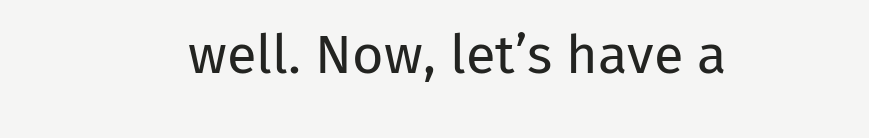well. Now, let’s have a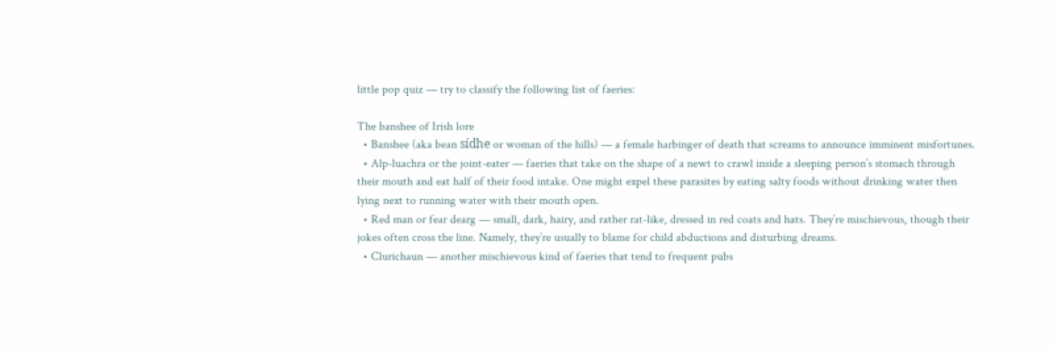little pop quiz — try to classify the following list of faeries:

The banshee of Irish lore
  • Banshee (aka bean sídhe or woman of the hills) — a female harbinger of death that screams to announce imminent misfortunes.
  • Alp-luachra or the joint-eater — faeries that take on the shape of a newt to crawl inside a sleeping person’s stomach through their mouth and eat half of their food intake. One might expel these parasites by eating salty foods without drinking water then lying next to running water with their mouth open.
  • Red man or fear dearg — small, dark, hairy, and rather rat-like, dressed in red coats and hats. They’re mischievous, though their jokes often cross the line. Namely, they’re usually to blame for child abductions and disturbing dreams.
  • Clurichaun — another mischievous kind of faeries that tend to frequent pubs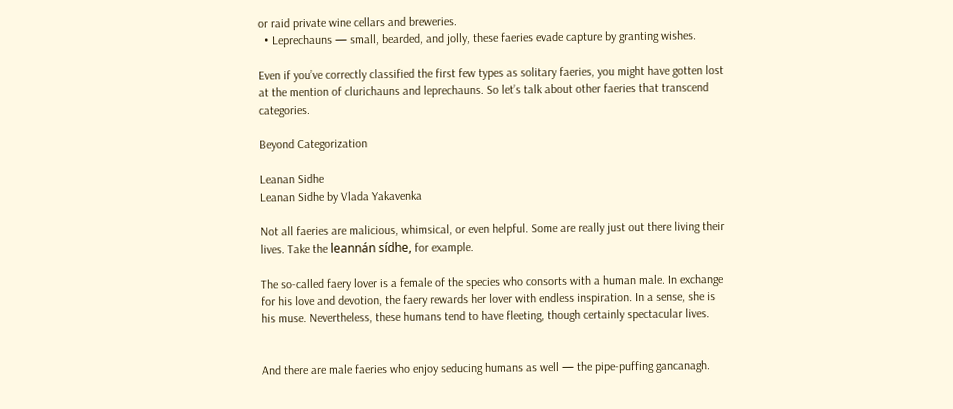or raid private wine cellars and breweries.
  • Leprechauns — small, bearded, and jolly, these faeries evade capture by granting wishes.

Even if you’ve correctly classified the first few types as solitary faeries, you might have gotten lost at the mention of clurichauns and leprechauns. So let’s talk about other faeries that transcend categories.

Beyond Categorization

Leanan Sidhe
Leanan Sidhe by Vlada Yakavenka

Not all faeries are malicious, whimsical, or even helpful. Some are really just out there living their lives. Take the leannán sídhe, for example.

The so-called faery lover is a female of the species who consorts with a human male. In exchange for his love and devotion, the faery rewards her lover with endless inspiration. In a sense, she is his muse. Nevertheless, these humans tend to have fleeting, though certainly spectacular lives.


And there are male faeries who enjoy seducing humans as well — the pipe-puffing gancanagh.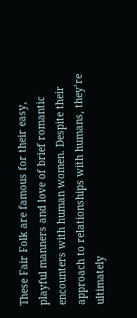These Fair Folk are famous for their easy, playful manners and love of brief romantic encounters with human women. Despite their approach to relationships with humans, they’re ultimately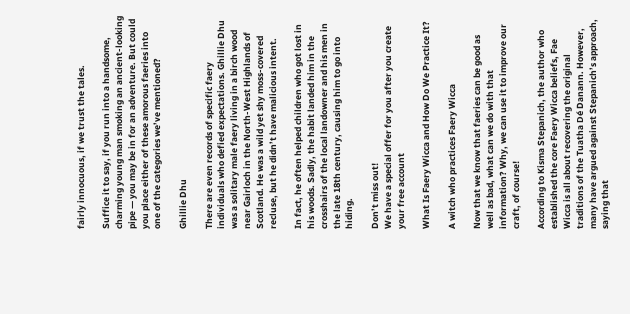fairly innocuous, if we trust the tales.

Suffice it to say, if you run into a handsome, charming young man smoking an ancient-looking pipe — you may be in for an adventure. But could you place either of these amorous faeries into one of the categories we’ve mentioned?

Ghillie Dhu

There are even records of specific faery individuals who defied expectations. Ghillie Dhu was a solitary male faery living in a birch wood near Gairloch in the North-West Highlands of Scotland. He was a wild yet shy moss-covered recluse, but he didn’t have malicious intent.

In fact, he often helped children who got lost in his woods. Sadly, the habit landed him in the crosshairs of the local landowner and his men in the late 18th century, causing him to go into hiding.

Don’t miss out!
We have a special offer for you after you create your free account

What Is Faery Wicca and How Do We Practice It?

A witch who practices Faery Wicca

Now that we know that faeries can be good as well as bad, what can we do with that information? Why, we can use it to improve our craft, of course!

According to Kisma Stepanich, the author who established the core Faery Wicca beliefs, Fae Wicca is all about recovering the original traditions of the Tuatha Dé Danann. However, many have argued against Stepanich’s approach, saying that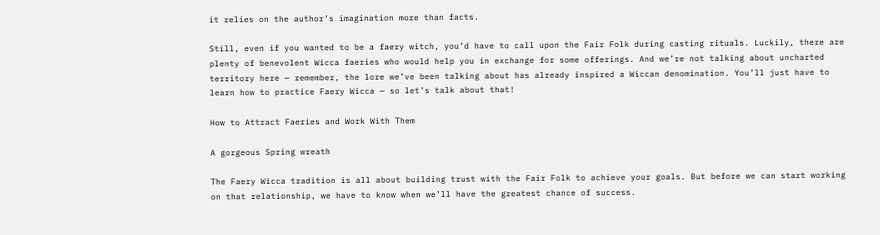it relies on the author’s imagination more than facts.

Still, even if you wanted to be a faery witch, you’d have to call upon the Fair Folk during casting rituals. Luckily, there are plenty of benevolent Wicca faeries who would help you in exchange for some offerings. And we’re not talking about uncharted territory here — remember, the lore we’ve been talking about has already inspired a Wiccan denomination. You’ll just have to learn how to practice Faery Wicca — so let’s talk about that!

How to Attract Faeries and Work With Them

A gorgeous Spring wreath

The Faery Wicca tradition is all about building trust with the Fair Folk to achieve your goals. But before we can start working on that relationship, we have to know when we’ll have the greatest chance of success.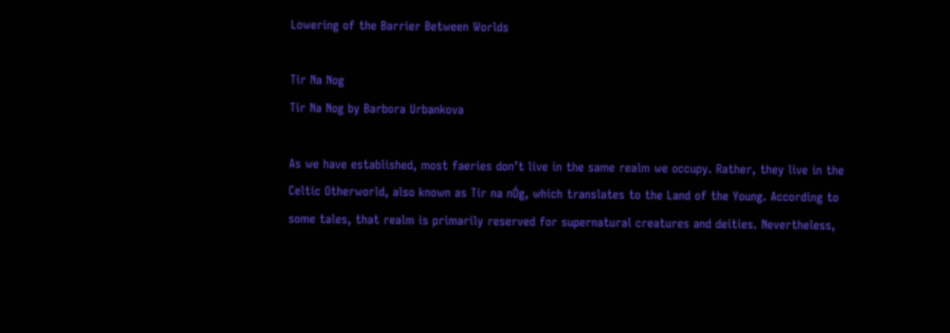Lowering of the Barrier Between Worlds

Tir Na Nog
Tir Na Nog by Barbora Urbankova

As we have established, most faeries don’t live in the same realm we occupy. Rather, they live in the Celtic Otherworld, also known as Tír na nÓg, which translates to the Land of the Young. According to some tales, that realm is primarily reserved for supernatural creatures and deities. Nevertheless,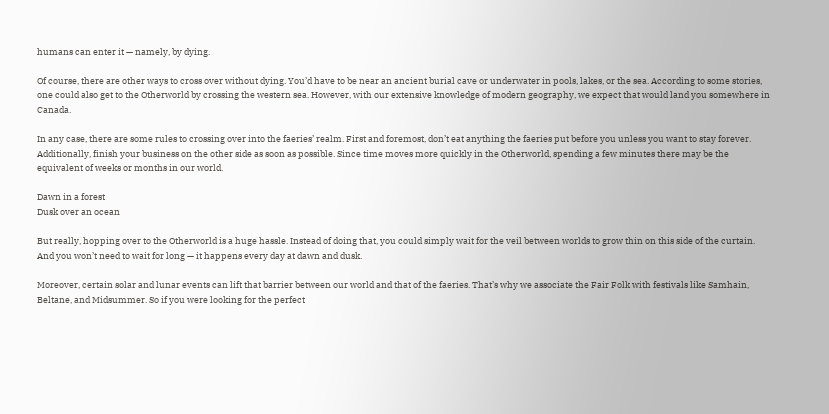humans can enter it — namely, by dying.

Of course, there are other ways to cross over without dying. You’d have to be near an ancient burial cave or underwater in pools, lakes, or the sea. According to some stories, one could also get to the Otherworld by crossing the western sea. However, with our extensive knowledge of modern geography, we expect that would land you somewhere in Canada.

In any case, there are some rules to crossing over into the faeries’ realm. First and foremost, don’t eat anything the faeries put before you unless you want to stay forever. Additionally, finish your business on the other side as soon as possible. Since time moves more quickly in the Otherworld, spending a few minutes there may be the equivalent of weeks or months in our world.

Dawn in a forest
Dusk over an ocean

But really, hopping over to the Otherworld is a huge hassle. Instead of doing that, you could simply wait for the veil between worlds to grow thin on this side of the curtain. And you won’t need to wait for long — it happens every day at dawn and dusk.

Moreover, certain solar and lunar events can lift that barrier between our world and that of the faeries. That’s why we associate the Fair Folk with festivals like Samhain, Beltane, and Midsummer. So if you were looking for the perfect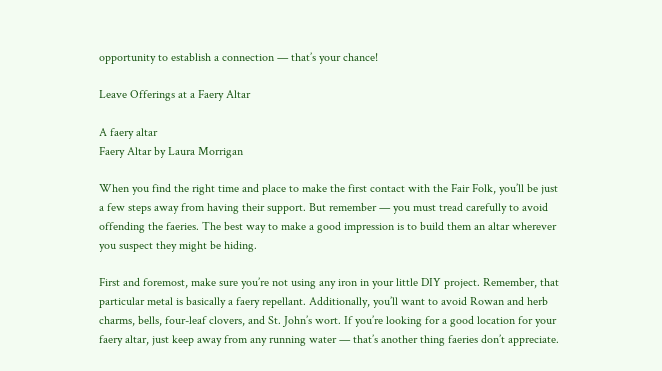opportunity to establish a connection — that’s your chance!

Leave Offerings at a Faery Altar

A faery altar
Faery Altar by Laura Morrigan

When you find the right time and place to make the first contact with the Fair Folk, you’ll be just a few steps away from having their support. But remember — you must tread carefully to avoid offending the faeries. The best way to make a good impression is to build them an altar wherever you suspect they might be hiding.

First and foremost, make sure you’re not using any iron in your little DIY project. Remember, that particular metal is basically a faery repellant. Additionally, you’ll want to avoid Rowan and herb charms, bells, four-leaf clovers, and St. John’s wort. If you’re looking for a good location for your faery altar, just keep away from any running water — that’s another thing faeries don’t appreciate.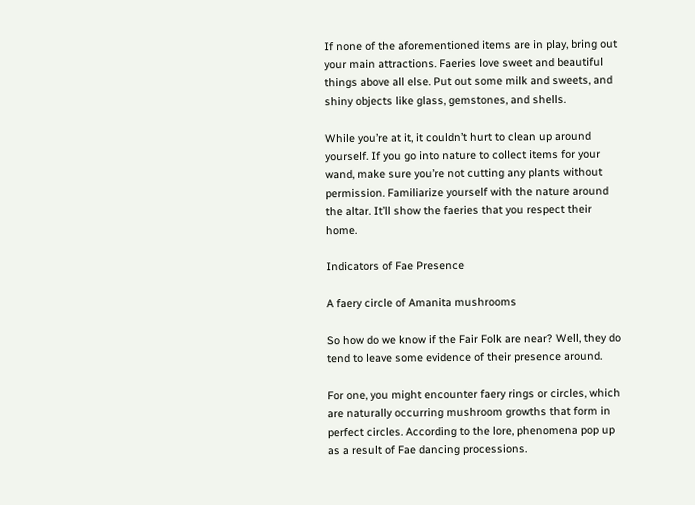If none of the aforementioned items are in play, bring out your main attractions. Faeries love sweet and beautiful things above all else. Put out some milk and sweets, and shiny objects like glass, gemstones, and shells.

While you’re at it, it couldn’t hurt to clean up around yourself. If you go into nature to collect items for your wand, make sure you’re not cutting any plants without permission. Familiarize yourself with the nature around the altar. It’ll show the faeries that you respect their home.

Indicators of Fae Presence

A faery circle of Amanita mushrooms

So how do we know if the Fair Folk are near? Well, they do tend to leave some evidence of their presence around.

For one, you might encounter faery rings or circles, which are naturally occurring mushroom growths that form in perfect circles. According to the lore, phenomena pop up as a result of Fae dancing processions.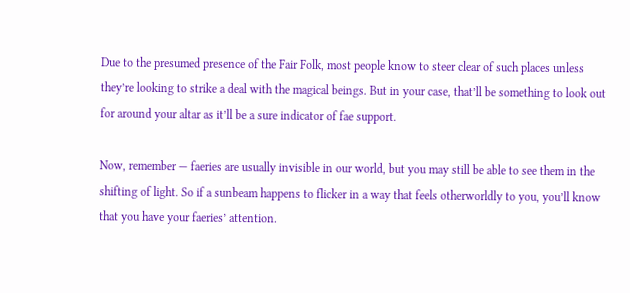Due to the presumed presence of the Fair Folk, most people know to steer clear of such places unless they’re looking to strike a deal with the magical beings. But in your case, that’ll be something to look out for around your altar as it’ll be a sure indicator of fae support.

Now, remember — faeries are usually invisible in our world, but you may still be able to see them in the shifting of light. So if a sunbeam happens to flicker in a way that feels otherworldly to you, you’ll know that you have your faeries’ attention.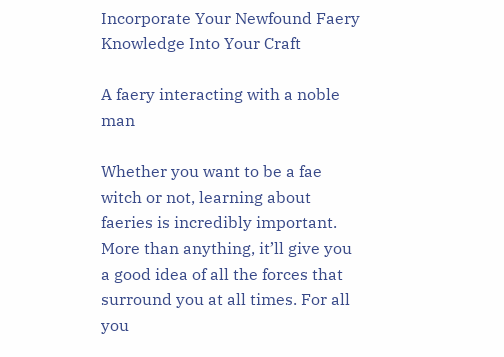Incorporate Your Newfound Faery Knowledge Into Your Craft

A faery interacting with a noble man

Whether you want to be a fae witch or not, learning about faeries is incredibly important. More than anything, it’ll give you a good idea of all the forces that surround you at all times. For all you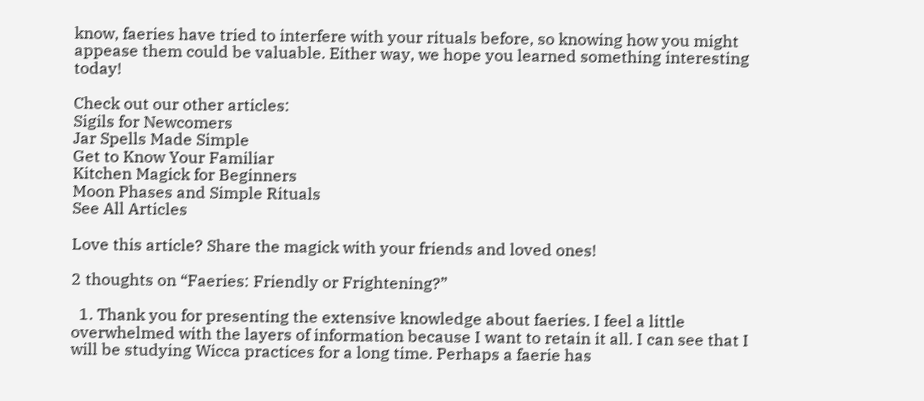know, faeries have tried to interfere with your rituals before, so knowing how you might appease them could be valuable. Either way, we hope you learned something interesting today!

Check out our other articles:
Sigils for Newcomers
Jar Spells Made Simple
Get to Know Your Familiar
Kitchen Magick for Beginners
Moon Phases and Simple Rituals
See All Articles

Love this article? Share the magick with your friends and loved ones!

2 thoughts on “Faeries: Friendly or Frightening?”

  1. Thank you for presenting the extensive knowledge about faeries. I feel a little overwhelmed with the layers of information because I want to retain it all. I can see that I will be studying Wicca practices for a long time. Perhaps a faerie has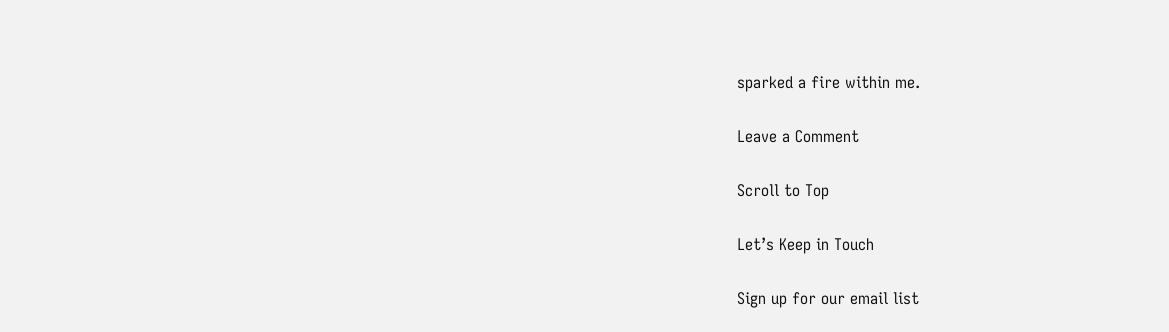sparked a fire within me.

Leave a Comment

Scroll to Top

Let’s Keep in Touch

Sign up for our email list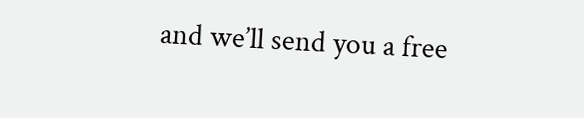and we’ll send you a free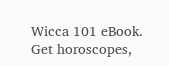Wicca 101 eBook. Get horoscopes,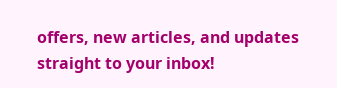offers, new articles, and updates straight to your inbox!